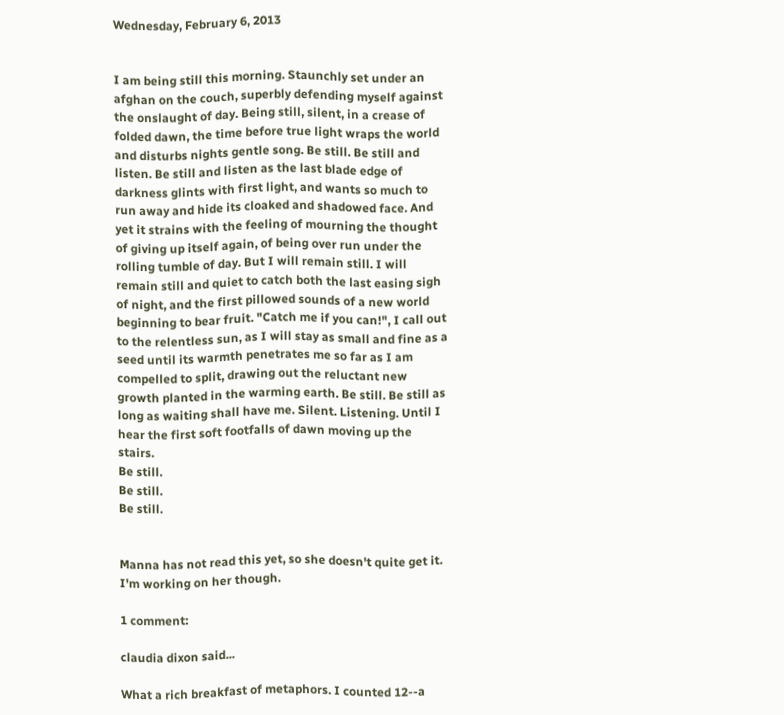Wednesday, February 6, 2013


I am being still this morning. Staunchly set under an afghan on the couch, superbly defending myself against the onslaught of day. Being still, silent, in a crease of folded dawn, the time before true light wraps the world and disturbs nights gentle song. Be still. Be still and listen. Be still and listen as the last blade edge of darkness glints with first light, and wants so much to run away and hide its cloaked and shadowed face. And yet it strains with the feeling of mourning the thought of giving up itself again, of being over run under the rolling tumble of day. But I will remain still. I will remain still and quiet to catch both the last easing sigh of night, and the first pillowed sounds of a new world beginning to bear fruit. "Catch me if you can!", I call out to the relentless sun, as I will stay as small and fine as a seed until its warmth penetrates me so far as I am compelled to split, drawing out the reluctant new growth planted in the warming earth. Be still. Be still as long as waiting shall have me. Silent. Listening. Until I hear the first soft footfalls of dawn moving up the stairs.
Be still.
Be still.
Be still.


Manna has not read this yet, so she doesn't quite get it. I'm working on her though.

1 comment:

claudia dixon said...

What a rich breakfast of metaphors. I counted 12--a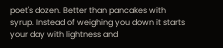poet's dozen. Better than pancakes with syrup. Instead of weighing you down it starts your day with lightness and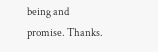being and promise. Thanks.